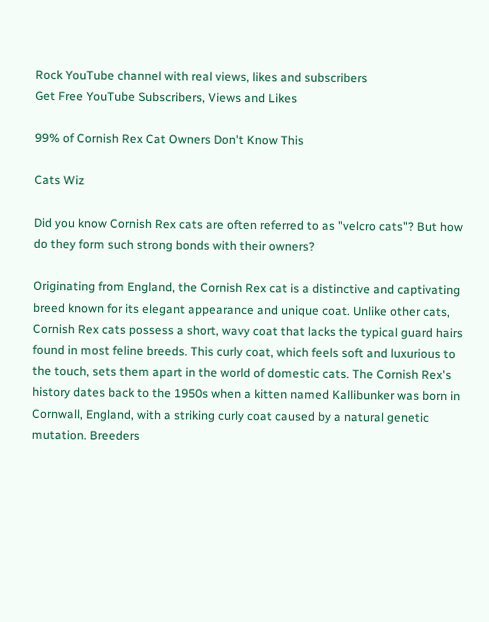Rock YouTube channel with real views, likes and subscribers
Get Free YouTube Subscribers, Views and Likes

99% of Cornish Rex Cat Owners Don't Know This

Cats Wiz

Did you know Cornish Rex cats are often referred to as "velcro cats"? But how do they form such strong bonds with their owners?

Originating from England, the Cornish Rex cat is a distinctive and captivating breed known for its elegant appearance and unique coat. Unlike other cats, Cornish Rex cats possess a short, wavy coat that lacks the typical guard hairs found in most feline breeds. This curly coat, which feels soft and luxurious to the touch, sets them apart in the world of domestic cats. The Cornish Rex's history dates back to the 1950s when a kitten named Kallibunker was born in Cornwall, England, with a striking curly coat caused by a natural genetic mutation. Breeders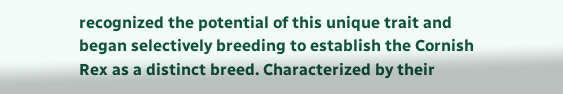recognized the potential of this unique trait and began selectively breeding to establish the Cornish Rex as a distinct breed. Characterized by their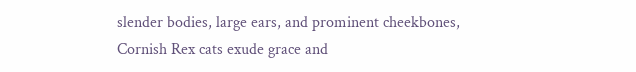slender bodies, large ears, and prominent cheekbones, Cornish Rex cats exude grace and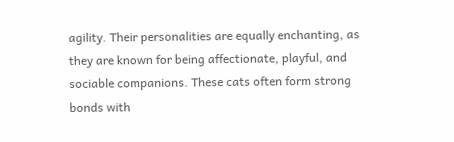agility. Their personalities are equally enchanting, as they are known for being affectionate, playful, and sociable companions. These cats often form strong bonds with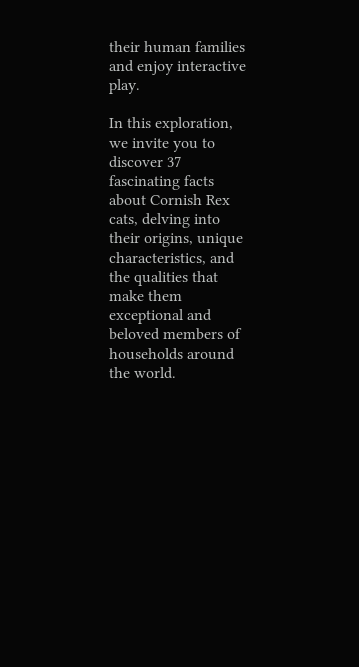their human families and enjoy interactive play.

In this exploration, we invite you to discover 37 fascinating facts about Cornish Rex cats, delving into their origins, unique characteristics, and the qualities that make them exceptional and beloved members of households around the world.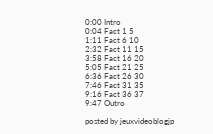0:00 Intro
0:04 Fact 1 5
1:11 Fact 6 10
2:32 Fact 11 15
3:58 Fact 16 20
5:05 Fact 21 25
6:36 Fact 26 30
7:46 Fact 31 35
9:16 Fact 36 37
9:47 Outro

posted by jeuxvideoblogjp